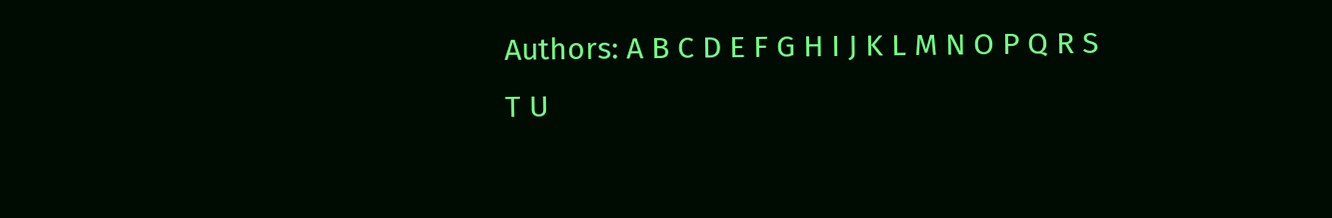Authors: A B C D E F G H I J K L M N O P Q R S T U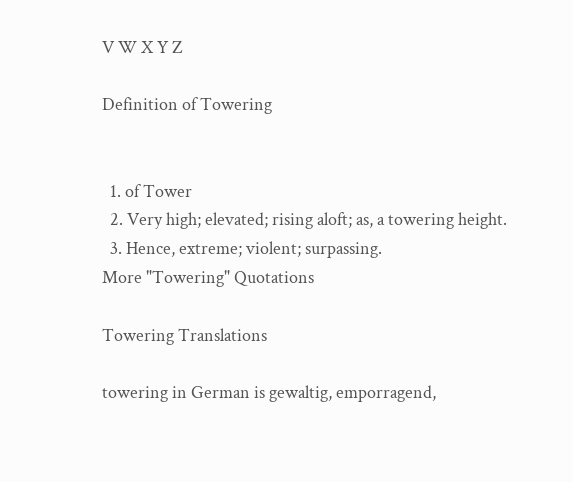V W X Y Z

Definition of Towering


  1. of Tower
  2. Very high; elevated; rising aloft; as, a towering height.
  3. Hence, extreme; violent; surpassing.
More "Towering" Quotations

Towering Translations

towering in German is gewaltig, emporragend,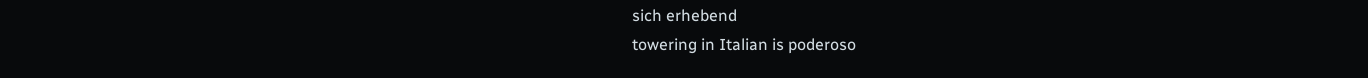sich erhebend
towering in Italian is poderoso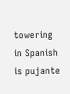towering in Spanish is pujante